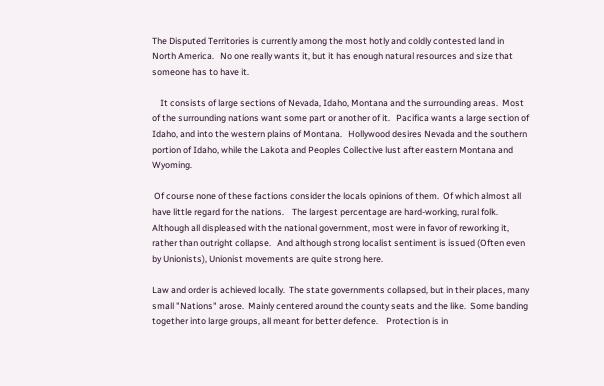The Disputed Territories is currently among the most hotly and coldly contested land in North America.   No one really wants it, but it has enough natural resources and size that someone has to have it.

    It consists of large sections of Nevada, Idaho, Montana and the surrounding areas.  Most of the surrounding nations want some part or another of it.   Pacifica wants a large section of Idaho, and into the western plains of Montana.   Hollywood desires Nevada and the southern portion of Idaho, while the Lakota and Peoples Collective lust after eastern Montana and Wyoming.

 Of course none of these factions consider the locals opinions of them.  Of which almost all have little regard for the nations.    The largest percentage are hard-working, rural folk.   Although all displeased with the national government, most were in favor of reworking it, rather than outright collapse.   And although strong localist sentiment is issued (Often even by Unionists), Unionist movements are quite strong here.

Law and order is achieved locally.  The state governments collapsed, but in their places, many small "Nations" arose.  Mainly centered around the county seats and the like.  Some banding together into large groups, all meant for better defence.    Protection is in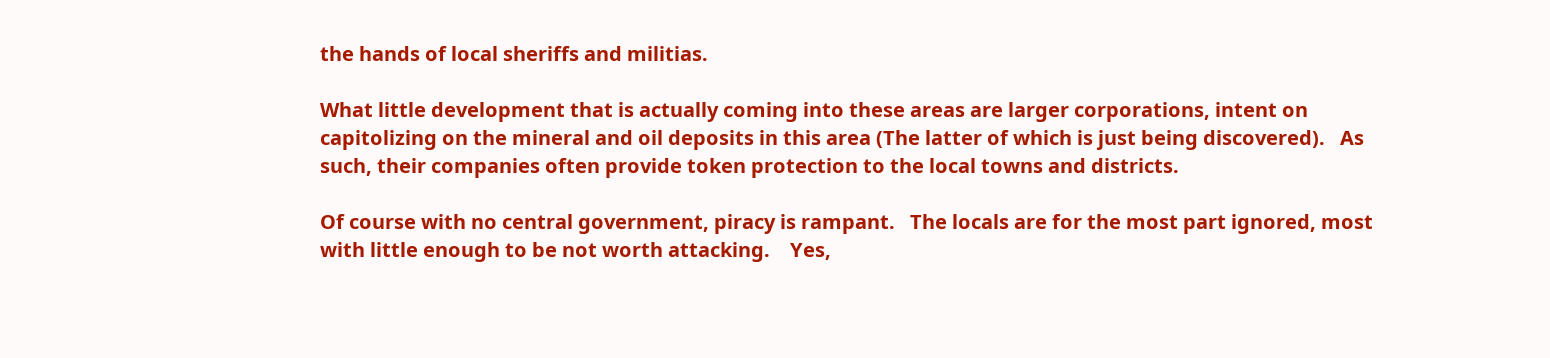the hands of local sheriffs and militias.

What little development that is actually coming into these areas are larger corporations, intent on capitolizing on the mineral and oil deposits in this area (The latter of which is just being discovered).   As such, their companies often provide token protection to the local towns and districts.

Of course with no central government, piracy is rampant.   The locals are for the most part ignored, most with little enough to be not worth attacking.    Yes,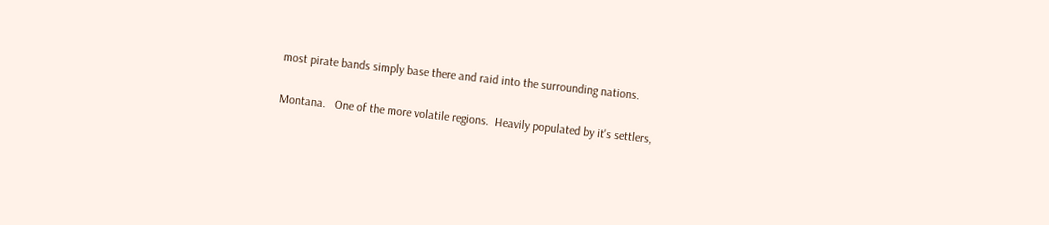most pirate bands simply base there and raid into the surrounding nations.

Montana.   One of the more volatile regions.  Heavily populated by it's settlers,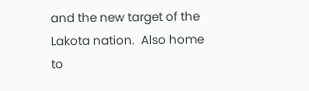and the new target of the Lakota nation.  Also home to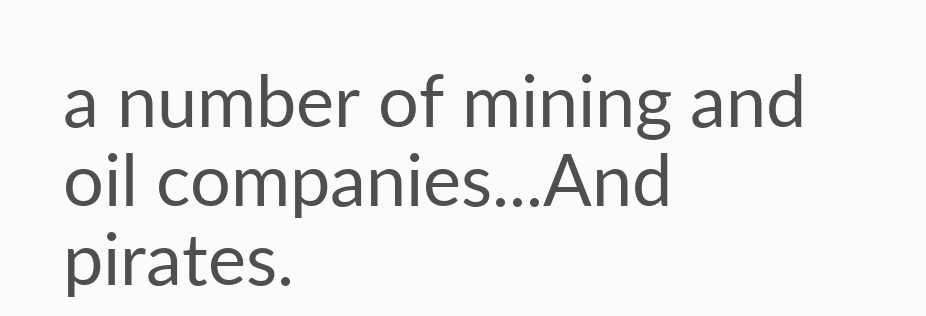a number of mining and oil companies...And pirates.